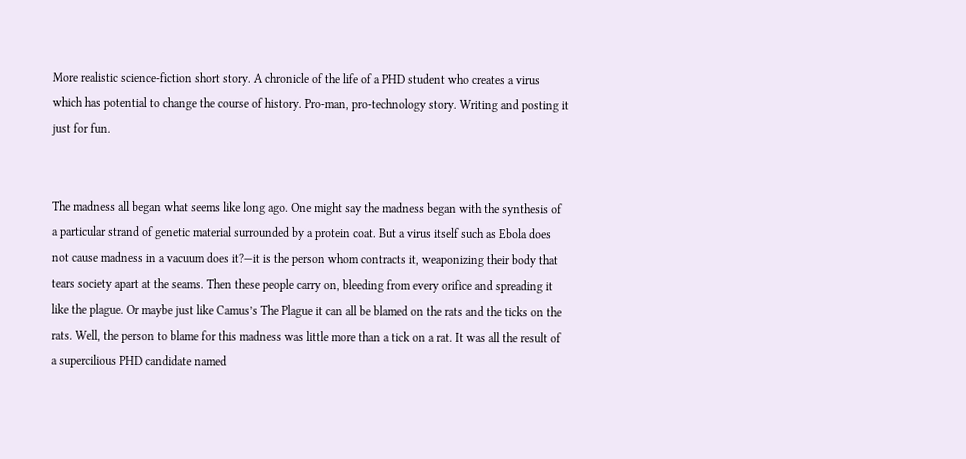More realistic science-fiction short story. A chronicle of the life of a PHD student who creates a virus which has potential to change the course of history. Pro-man, pro-technology story. Writing and posting it just for fun.


The madness all began what seems like long ago. One might say the madness began with the synthesis of a particular strand of genetic material surrounded by a protein coat. But a virus itself such as Ebola does not cause madness in a vacuum does it?—it is the person whom contracts it, weaponizing their body that tears society apart at the seams. Then these people carry on, bleeding from every orifice and spreading it like the plague. Or maybe just like Camus’s The Plague it can all be blamed on the rats and the ticks on the rats. Well, the person to blame for this madness was little more than a tick on a rat. It was all the result of a supercilious PHD candidate named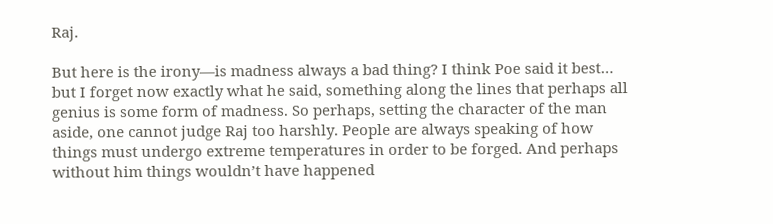Raj.

But here is the irony—is madness always a bad thing? I think Poe said it best… but I forget now exactly what he said, something along the lines that perhaps all genius is some form of madness. So perhaps, setting the character of the man aside, one cannot judge Raj too harshly. People are always speaking of how things must undergo extreme temperatures in order to be forged. And perhaps without him things wouldn’t have happened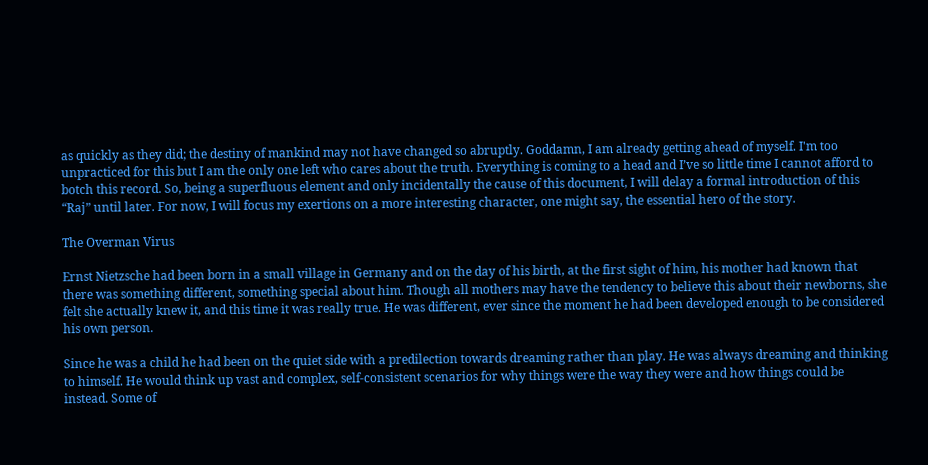as quickly as they did; the destiny of mankind may not have changed so abruptly. Goddamn, I am already getting ahead of myself. I'm too unpracticed for this but I am the only one left who cares about the truth. Everything is coming to a head and I’ve so little time I cannot afford to botch this record. So, being a superfluous element and only incidentally the cause of this document, I will delay a formal introduction of this “Raj” until later. For now, I will focus my exertions on a more interesting character, one might say, the essential hero of the story.

The Overman Virus

Ernst Nietzsche had been born in a small village in Germany and on the day of his birth, at the first sight of him, his mother had known that there was something different, something special about him. Though all mothers may have the tendency to believe this about their newborns, she felt she actually knew it, and this time it was really true. He was different, ever since the moment he had been developed enough to be considered his own person.

Since he was a child he had been on the quiet side with a predilection towards dreaming rather than play. He was always dreaming and thinking to himself. He would think up vast and complex, self-consistent scenarios for why things were the way they were and how things could be instead. Some of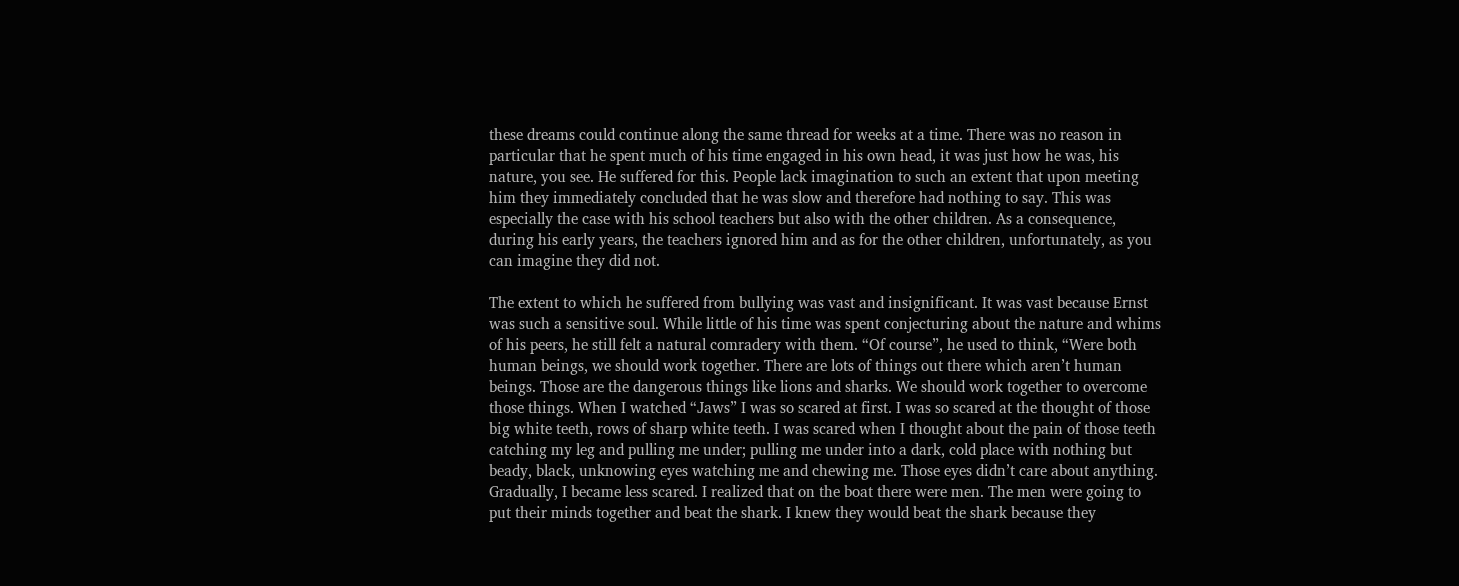these dreams could continue along the same thread for weeks at a time. There was no reason in particular that he spent much of his time engaged in his own head, it was just how he was, his nature, you see. He suffered for this. People lack imagination to such an extent that upon meeting him they immediately concluded that he was slow and therefore had nothing to say. This was especially the case with his school teachers but also with the other children. As a consequence, during his early years, the teachers ignored him and as for the other children, unfortunately, as you can imagine they did not.

The extent to which he suffered from bullying was vast and insignificant. It was vast because Ernst was such a sensitive soul. While little of his time was spent conjecturing about the nature and whims of his peers, he still felt a natural comradery with them. “Of course”, he used to think, “Were both human beings, we should work together. There are lots of things out there which aren’t human beings. Those are the dangerous things like lions and sharks. We should work together to overcome those things. When I watched “Jaws” I was so scared at first. I was so scared at the thought of those big white teeth, rows of sharp white teeth. I was scared when I thought about the pain of those teeth catching my leg and pulling me under; pulling me under into a dark, cold place with nothing but beady, black, unknowing eyes watching me and chewing me. Those eyes didn’t care about anything. Gradually, I became less scared. I realized that on the boat there were men. The men were going to put their minds together and beat the shark. I knew they would beat the shark because they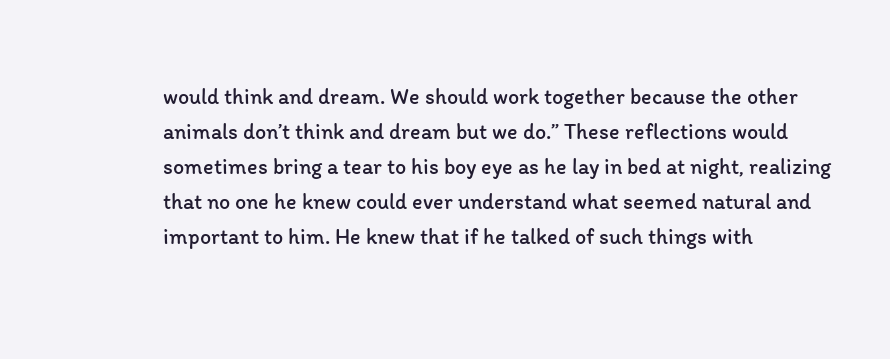would think and dream. We should work together because the other animals don’t think and dream but we do.” These reflections would sometimes bring a tear to his boy eye as he lay in bed at night, realizing that no one he knew could ever understand what seemed natural and important to him. He knew that if he talked of such things with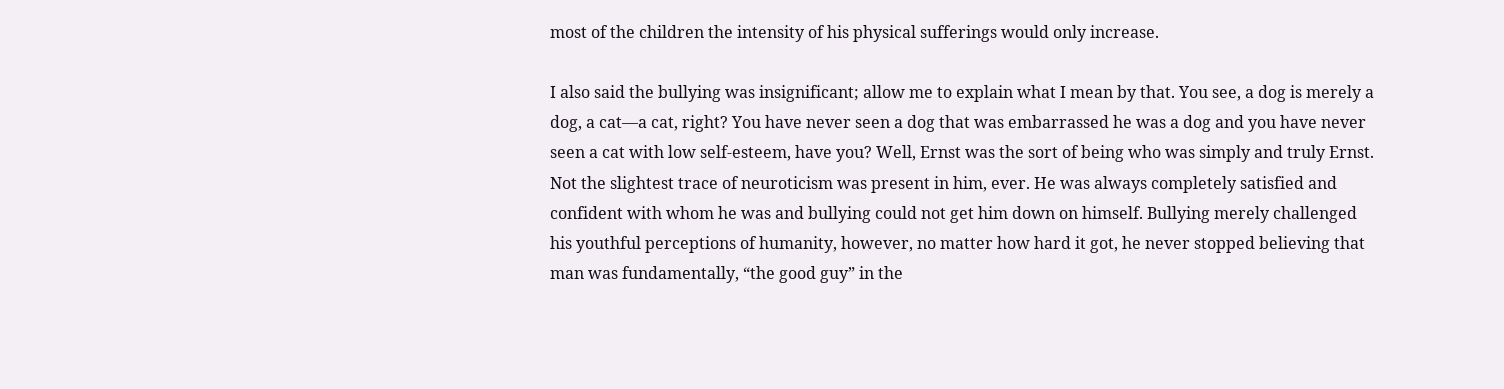most of the children the intensity of his physical sufferings would only increase.

I also said the bullying was insignificant; allow me to explain what I mean by that. You see, a dog is merely a dog, a cat—a cat, right? You have never seen a dog that was embarrassed he was a dog and you have never seen a cat with low self-esteem, have you? Well, Ernst was the sort of being who was simply and truly Ernst. Not the slightest trace of neuroticism was present in him, ever. He was always completely satisfied and confident with whom he was and bullying could not get him down on himself. Bullying merely challenged his youthful perceptions of humanity, however, no matter how hard it got, he never stopped believing that man was fundamentally, “the good guy” in the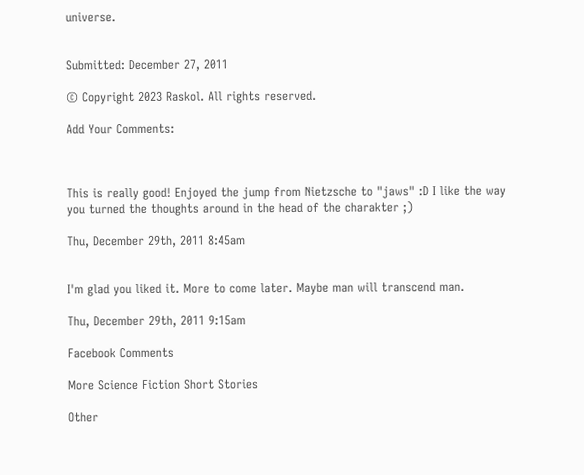universe.


Submitted: December 27, 2011

© Copyright 2023 Raskol. All rights reserved.

Add Your Comments:



This is really good! Enjoyed the jump from Nietzsche to "jaws" :D I like the way you turned the thoughts around in the head of the charakter ;)

Thu, December 29th, 2011 8:45am


I'm glad you liked it. More to come later. Maybe man will transcend man.

Thu, December 29th, 2011 9:15am

Facebook Comments

More Science Fiction Short Stories

Other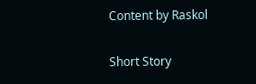Content by Raskol

Short Story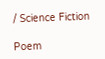/ Science Fiction

Poem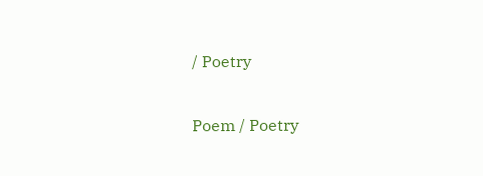/ Poetry

Poem / Poetry